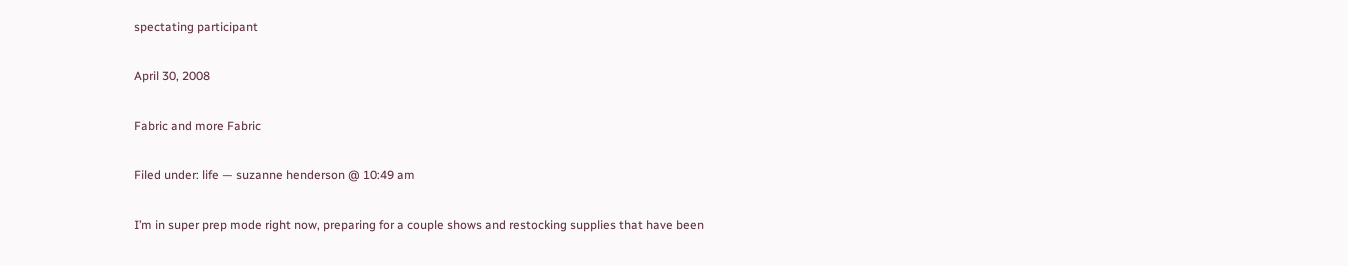spectating participant

April 30, 2008

Fabric and more Fabric

Filed under: life — suzanne henderson @ 10:49 am

I’m in super prep mode right now, preparing for a couple shows and restocking supplies that have been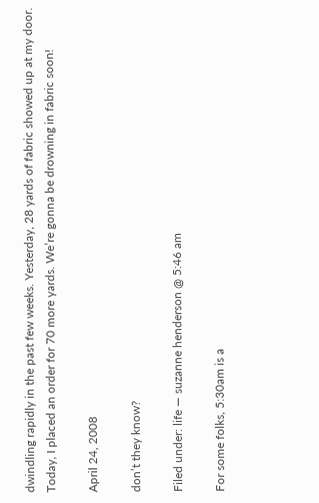dwindling rapidly in the past few weeks. Yesterday, 28 yards of fabric showed up at my door. Today, I placed an order for 70 more yards. We’re gonna be drowning in fabric soon!

April 24, 2008

don’t they know?

Filed under: life — suzanne henderson @ 5:46 am

For some folks, 5:30am is a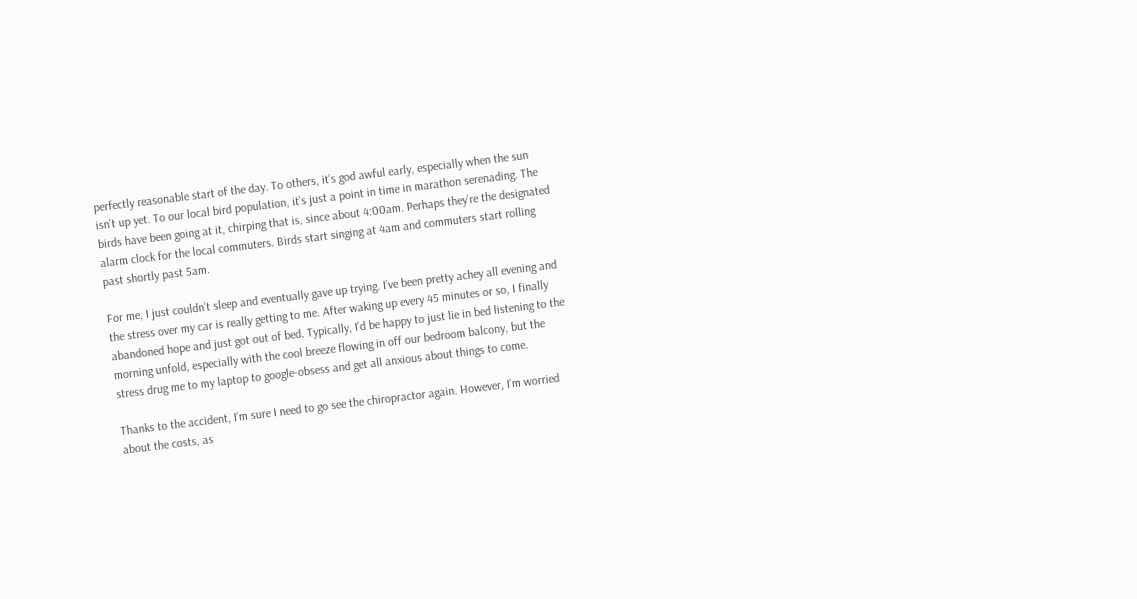perfectly reasonable start of the day. To others, it’s god awful early, especially when the sun isn’t up yet. To our local bird population, it’s just a point in time in marathon serenading. The birds have been going at it, chirping that is, since about 4:00am. Perhaps they’re the designated alarm clock for the local commuters. Birds start singing at 4am and commuters start rolling past shortly past 5am.

For me, I just couldn’t sleep and eventually gave up trying. I’ve been pretty achey all evening and the stress over my car is really getting to me. After waking up every 45 minutes or so, I finally abandoned hope and just got out of bed. Typically, I’d be happy to just lie in bed listening to the morning unfold, especially with the cool breeze flowing in off our bedroom balcony, but the stress drug me to my laptop to google-obsess and get all anxious about things to come.

Thanks to the accident, I’m sure I need to go see the chiropractor again. However, I’m worried about the costs, as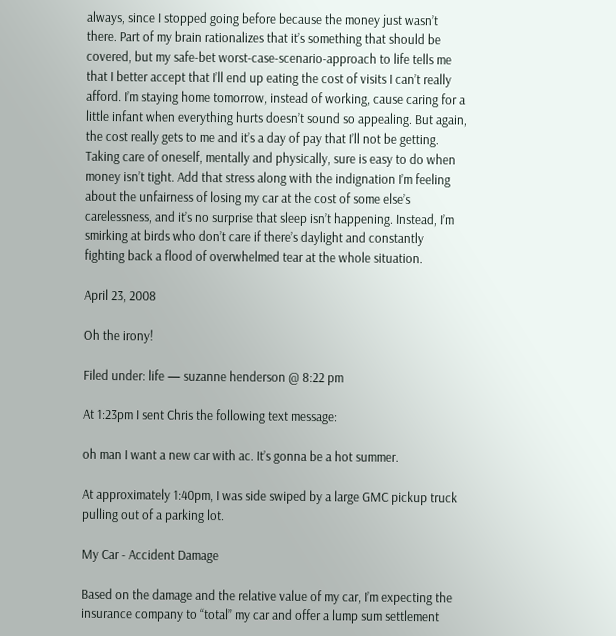always, since I stopped going before because the money just wasn’t there. Part of my brain rationalizes that it’s something that should be covered, but my safe-bet worst-case-scenario-approach to life tells me that I better accept that I’ll end up eating the cost of visits I can’t really afford. I’m staying home tomorrow, instead of working, cause caring for a little infant when everything hurts doesn’t sound so appealing. But again, the cost really gets to me and it’s a day of pay that I’ll not be getting. Taking care of oneself, mentally and physically, sure is easy to do when money isn’t tight. Add that stress along with the indignation I’m feeling about the unfairness of losing my car at the cost of some else’s carelessness, and it’s no surprise that sleep isn’t happening. Instead, I’m smirking at birds who don’t care if there’s daylight and constantly fighting back a flood of overwhelmed tear at the whole situation.

April 23, 2008

Oh the irony!

Filed under: life — suzanne henderson @ 8:22 pm

At 1:23pm I sent Chris the following text message:

oh man I want a new car with ac. It’s gonna be a hot summer.

At approximately 1:40pm, I was side swiped by a large GMC pickup truck pulling out of a parking lot.

My Car - Accident Damage

Based on the damage and the relative value of my car, I’m expecting the insurance company to “total” my car and offer a lump sum settlement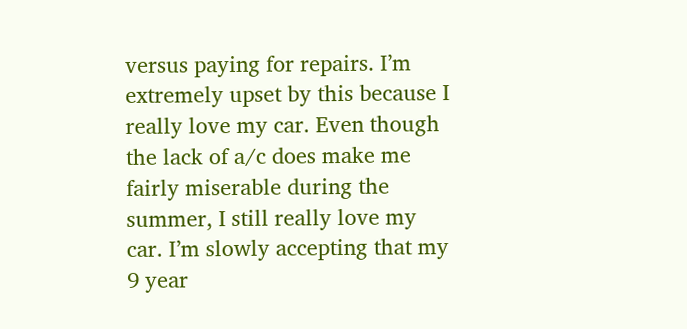versus paying for repairs. I’m extremely upset by this because I really love my car. Even though the lack of a/c does make me fairly miserable during the summer, I still really love my car. I’m slowly accepting that my 9 year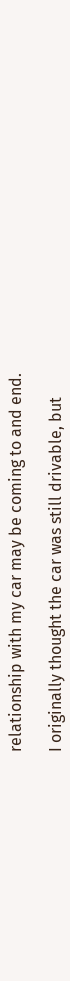relationship with my car may be coming to and end.

I originally thought the car was still drivable, but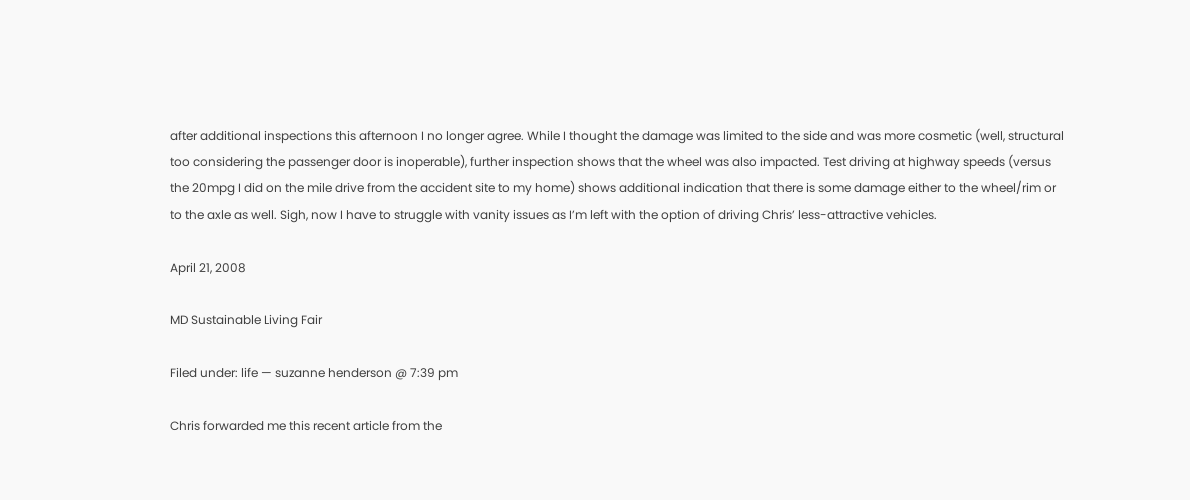after additional inspections this afternoon I no longer agree. While I thought the damage was limited to the side and was more cosmetic (well, structural too considering the passenger door is inoperable), further inspection shows that the wheel was also impacted. Test driving at highway speeds (versus the 20mpg I did on the mile drive from the accident site to my home) shows additional indication that there is some damage either to the wheel/rim or to the axle as well. Sigh, now I have to struggle with vanity issues as I’m left with the option of driving Chris’ less-attractive vehicles.

April 21, 2008

MD Sustainable Living Fair

Filed under: life — suzanne henderson @ 7:39 pm

Chris forwarded me this recent article from the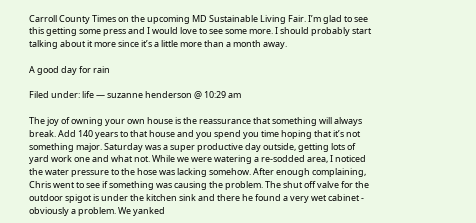Carroll County Times on the upcoming MD Sustainable Living Fair. I’m glad to see this getting some press and I would love to see some more. I should probably start talking about it more since it’s a little more than a month away.

A good day for rain

Filed under: life — suzanne henderson @ 10:29 am

The joy of owning your own house is the reassurance that something will always break. Add 140 years to that house and you spend you time hoping that it’s not something major. Saturday was a super productive day outside, getting lots of yard work one and what not. While we were watering a re-sodded area, I noticed the water pressure to the hose was lacking somehow. After enough complaining, Chris went to see if something was causing the problem. The shut off valve for the outdoor spigot is under the kitchen sink and there he found a very wet cabinet - obviously a problem. We yanked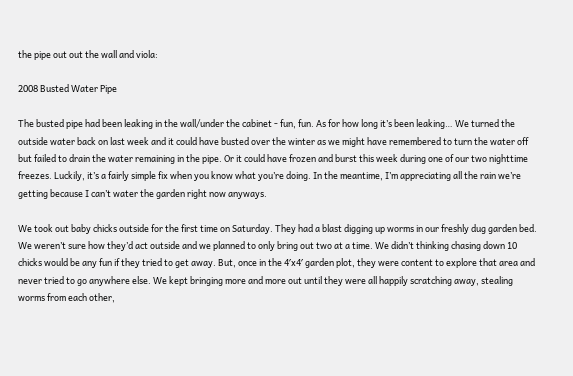the pipe out out the wall and viola:

2008 Busted Water Pipe

The busted pipe had been leaking in the wall/under the cabinet - fun, fun. As for how long it’s been leaking… We turned the outside water back on last week and it could have busted over the winter as we might have remembered to turn the water off but failed to drain the water remaining in the pipe. Or it could have frozen and burst this week during one of our two nighttime freezes. Luckily, it’s a fairly simple fix when you know what you’re doing. In the meantime, I’m appreciating all the rain we’re getting because I can’t water the garden right now anyways.

We took out baby chicks outside for the first time on Saturday. They had a blast digging up worms in our freshly dug garden bed. We weren’t sure how they’d act outside and we planned to only bring out two at a time. We didn’t thinking chasing down 10 chicks would be any fun if they tried to get away. But, once in the 4′x4′ garden plot, they were content to explore that area and never tried to go anywhere else. We kept bringing more and more out until they were all happily scratching away, stealing worms from each other,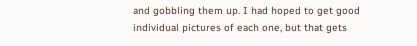and gobbling them up. I had hoped to get good individual pictures of each one, but that gets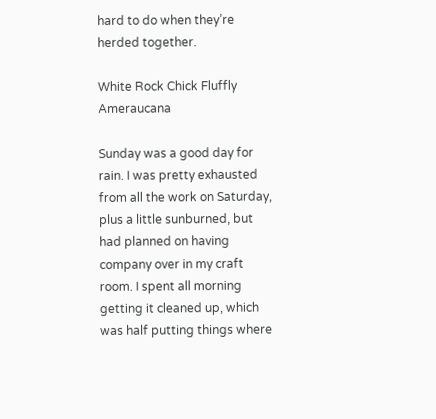hard to do when they’re herded together.

White Rock Chick Fluffly Ameraucana

Sunday was a good day for rain. I was pretty exhausted from all the work on Saturday, plus a little sunburned, but had planned on having company over in my craft room. I spent all morning getting it cleaned up, which was half putting things where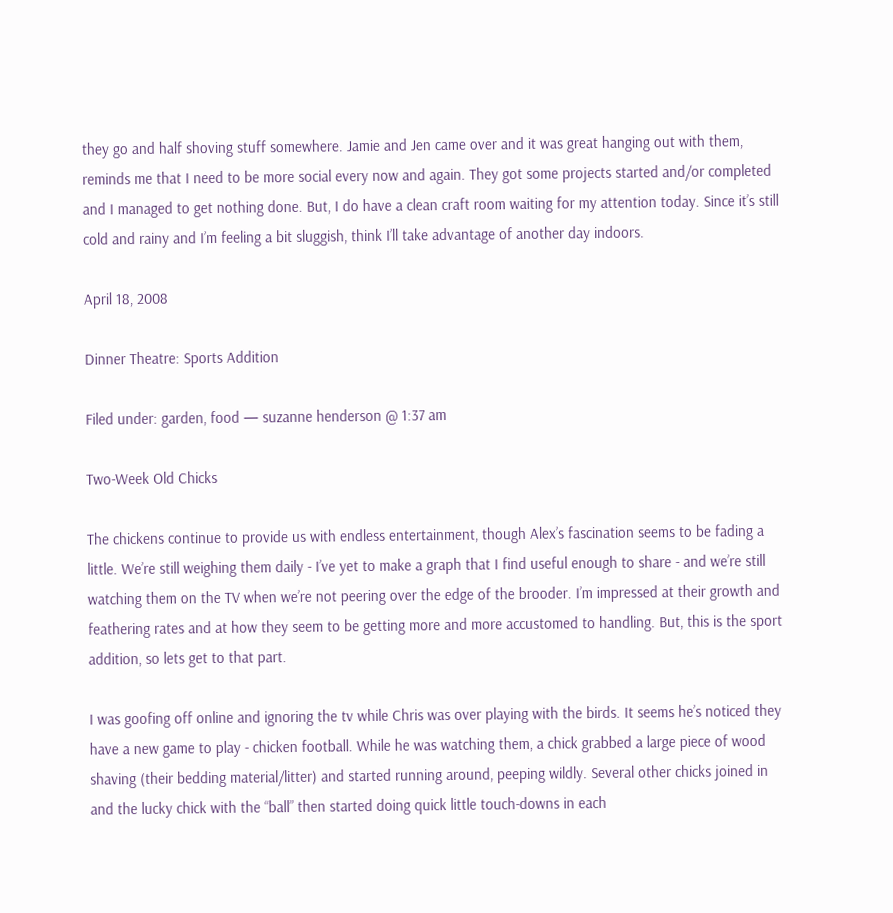they go and half shoving stuff somewhere. Jamie and Jen came over and it was great hanging out with them, reminds me that I need to be more social every now and again. They got some projects started and/or completed and I managed to get nothing done. But, I do have a clean craft room waiting for my attention today. Since it’s still cold and rainy and I’m feeling a bit sluggish, think I’ll take advantage of another day indoors.

April 18, 2008

Dinner Theatre: Sports Addition

Filed under: garden, food — suzanne henderson @ 1:37 am

Two-Week Old Chicks

The chickens continue to provide us with endless entertainment, though Alex’s fascination seems to be fading a little. We’re still weighing them daily - I’ve yet to make a graph that I find useful enough to share - and we’re still watching them on the TV when we’re not peering over the edge of the brooder. I’m impressed at their growth and feathering rates and at how they seem to be getting more and more accustomed to handling. But, this is the sport addition, so lets get to that part.

I was goofing off online and ignoring the tv while Chris was over playing with the birds. It seems he’s noticed they have a new game to play - chicken football. While he was watching them, a chick grabbed a large piece of wood shaving (their bedding material/litter) and started running around, peeping wildly. Several other chicks joined in and the lucky chick with the “ball” then started doing quick little touch-downs in each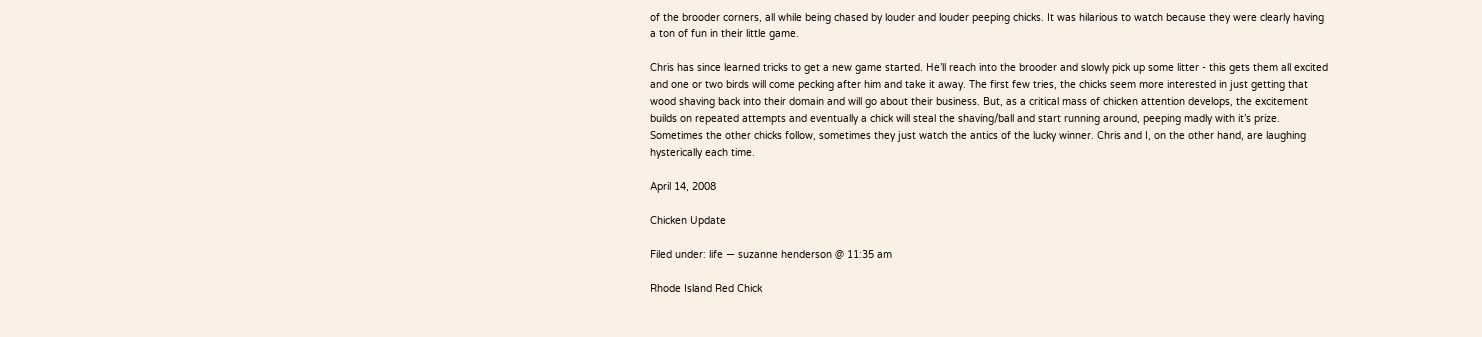of the brooder corners, all while being chased by louder and louder peeping chicks. It was hilarious to watch because they were clearly having a ton of fun in their little game.

Chris has since learned tricks to get a new game started. He’ll reach into the brooder and slowly pick up some litter - this gets them all excited and one or two birds will come pecking after him and take it away. The first few tries, the chicks seem more interested in just getting that wood shaving back into their domain and will go about their business. But, as a critical mass of chicken attention develops, the excitement builds on repeated attempts and eventually a chick will steal the shaving/ball and start running around, peeping madly with it’s prize. Sometimes the other chicks follow, sometimes they just watch the antics of the lucky winner. Chris and I, on the other hand, are laughing hysterically each time.

April 14, 2008

Chicken Update

Filed under: life — suzanne henderson @ 11:35 am

Rhode Island Red Chick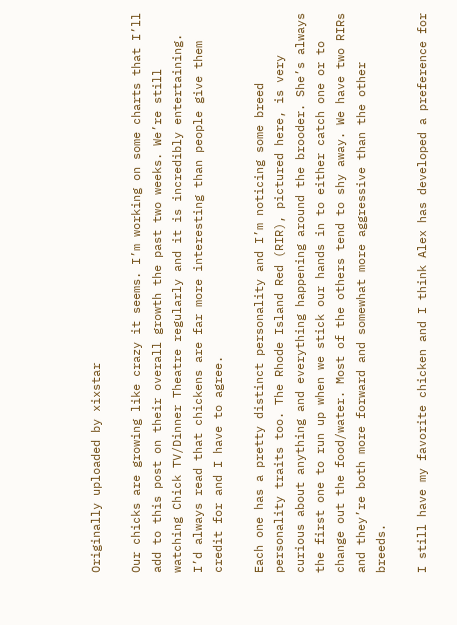Originally uploaded by xixstar

Our chicks are growing like crazy it seems. I’m working on some charts that I’ll add to this post on their overall growth the past two weeks. We’re still watching Chick TV/Dinner Theatre regularly and it is incredibly entertaining. I’d always read that chickens are far more interesting than people give them credit for and I have to agree.

Each one has a pretty distinct personality and I’m noticing some breed personality traits too. The Rhode Island Red (RIR), pictured here, is very curious about anything and everything happening around the brooder. She’s always the first one to run up when we stick our hands in to either catch one or to change out the food/water. Most of the others tend to shy away. We have two RIRs and they’re both more forward and somewhat more aggressive than the other breeds.

I still have my favorite chicken and I think Alex has developed a preference for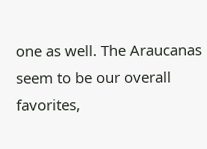one as well. The Araucanas seem to be our overall favorites,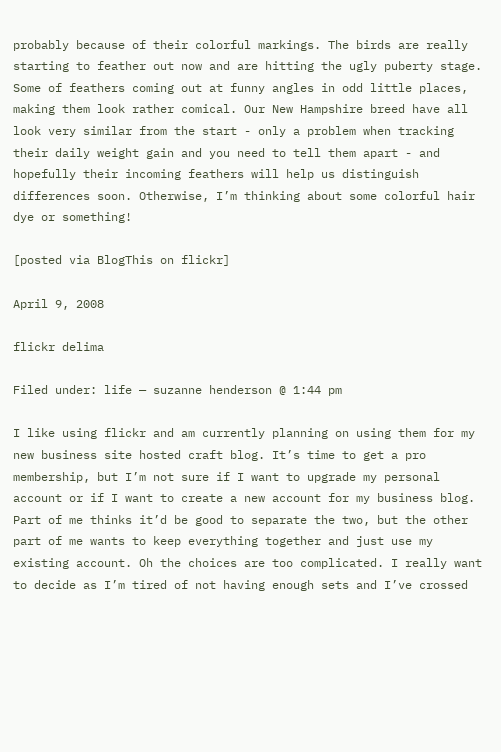probably because of their colorful markings. The birds are really starting to feather out now and are hitting the ugly puberty stage. Some of feathers coming out at funny angles in odd little places, making them look rather comical. Our New Hampshire breed have all look very similar from the start - only a problem when tracking their daily weight gain and you need to tell them apart - and hopefully their incoming feathers will help us distinguish differences soon. Otherwise, I’m thinking about some colorful hair dye or something!

[posted via BlogThis on flickr]

April 9, 2008

flickr delima

Filed under: life — suzanne henderson @ 1:44 pm

I like using flickr and am currently planning on using them for my new business site hosted craft blog. It’s time to get a pro membership, but I’m not sure if I want to upgrade my personal account or if I want to create a new account for my business blog. Part of me thinks it’d be good to separate the two, but the other part of me wants to keep everything together and just use my existing account. Oh the choices are too complicated. I really want to decide as I’m tired of not having enough sets and I’ve crossed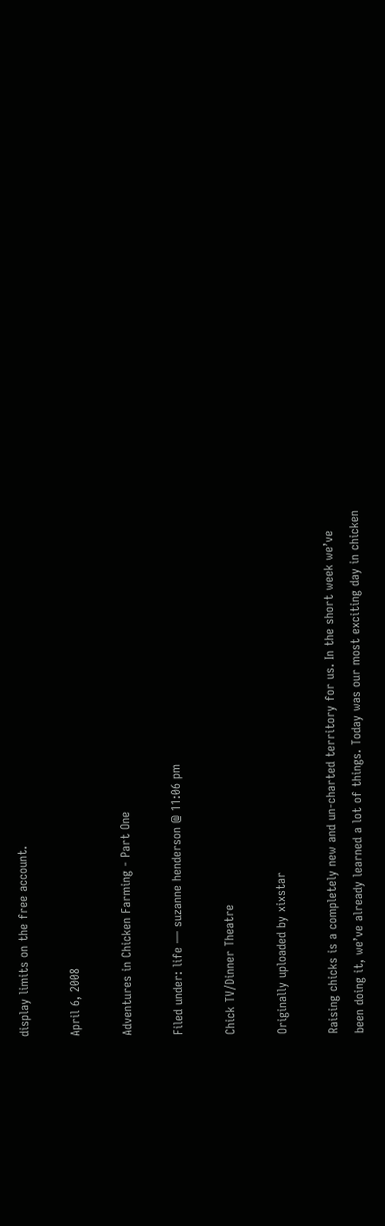display limits on the free account.

April 6, 2008

Adventures in Chicken Farming - Part One

Filed under: life — suzanne henderson @ 11:06 pm

Chick TV/Dinner Theatre

Originally uploaded by xixstar

Raising chicks is a completely new and un-charted territory for us. In the short week we’ve been doing it, we’ve already learned a lot of things. Today was our most exciting day in chicken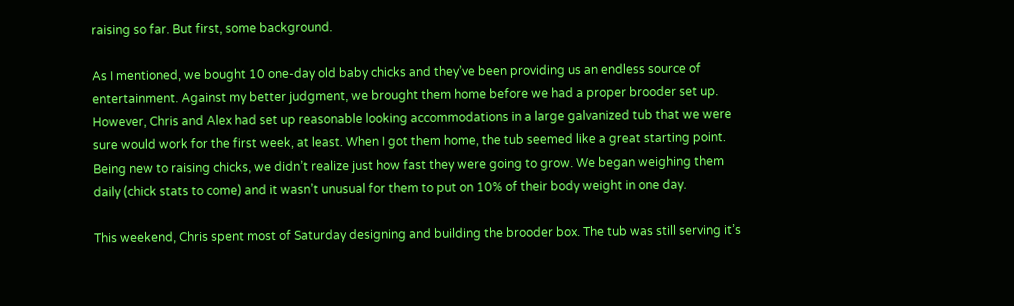raising so far. But first, some background.

As I mentioned, we bought 10 one-day old baby chicks and they’ve been providing us an endless source of entertainment. Against my better judgment, we brought them home before we had a proper brooder set up. However, Chris and Alex had set up reasonable looking accommodations in a large galvanized tub that we were sure would work for the first week, at least. When I got them home, the tub seemed like a great starting point. Being new to raising chicks, we didn’t realize just how fast they were going to grow. We began weighing them daily (chick stats to come) and it wasn’t unusual for them to put on 10% of their body weight in one day.

This weekend, Chris spent most of Saturday designing and building the brooder box. The tub was still serving it’s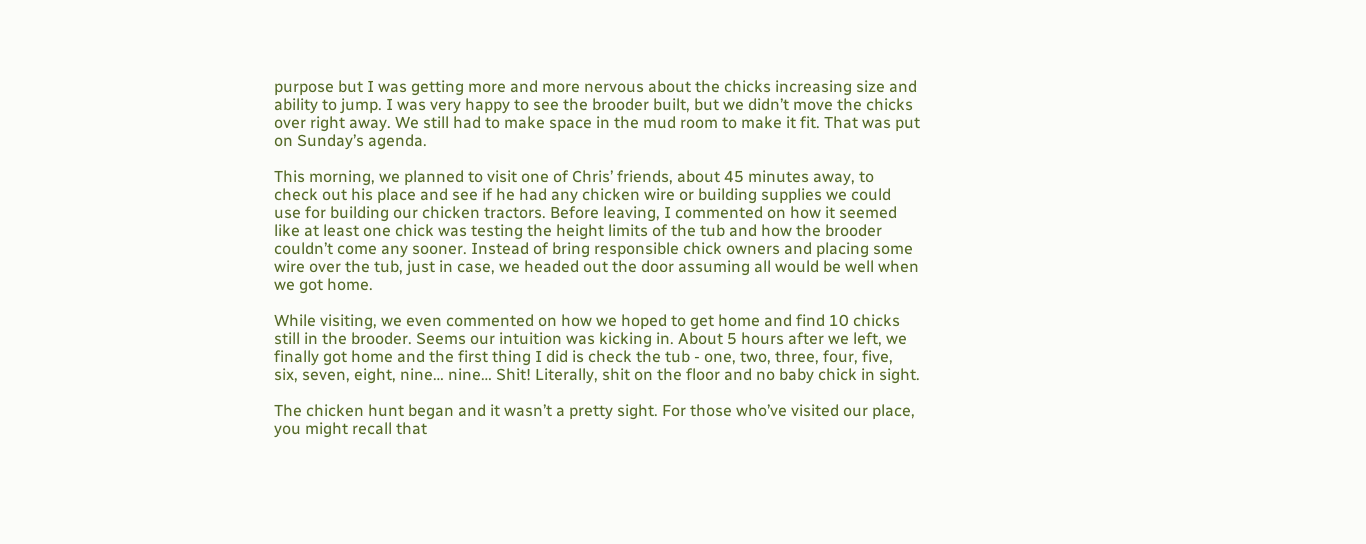purpose but I was getting more and more nervous about the chicks increasing size and ability to jump. I was very happy to see the brooder built, but we didn’t move the chicks over right away. We still had to make space in the mud room to make it fit. That was put on Sunday’s agenda.

This morning, we planned to visit one of Chris’ friends, about 45 minutes away, to check out his place and see if he had any chicken wire or building supplies we could use for building our chicken tractors. Before leaving, I commented on how it seemed like at least one chick was testing the height limits of the tub and how the brooder couldn’t come any sooner. Instead of bring responsible chick owners and placing some wire over the tub, just in case, we headed out the door assuming all would be well when we got home.

While visiting, we even commented on how we hoped to get home and find 10 chicks still in the brooder. Seems our intuition was kicking in. About 5 hours after we left, we finally got home and the first thing I did is check the tub - one, two, three, four, five, six, seven, eight, nine… nine… Shit! Literally, shit on the floor and no baby chick in sight.

The chicken hunt began and it wasn’t a pretty sight. For those who’ve visited our place, you might recall that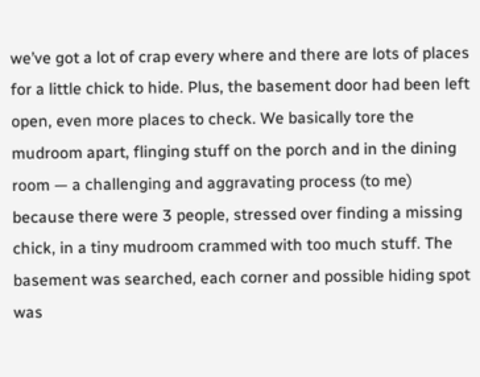we’ve got a lot of crap every where and there are lots of places for a little chick to hide. Plus, the basement door had been left open, even more places to check. We basically tore the mudroom apart, flinging stuff on the porch and in the dining room — a challenging and aggravating process (to me) because there were 3 people, stressed over finding a missing chick, in a tiny mudroom crammed with too much stuff. The basement was searched, each corner and possible hiding spot was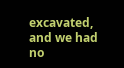excavated, and we had no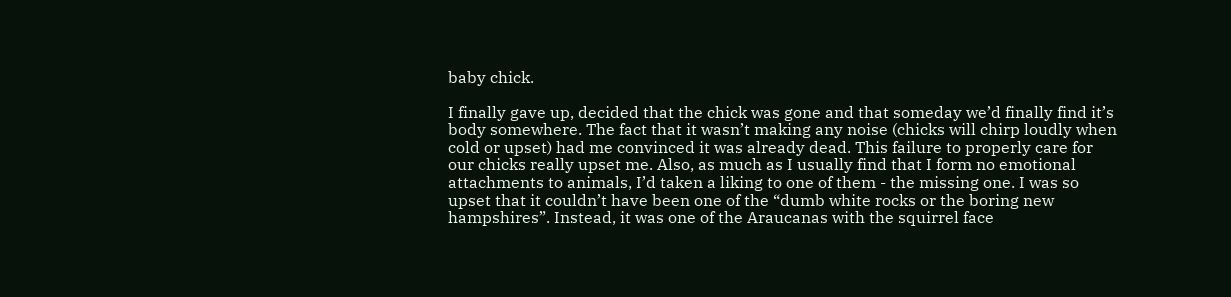baby chick.

I finally gave up, decided that the chick was gone and that someday we’d finally find it’s body somewhere. The fact that it wasn’t making any noise (chicks will chirp loudly when cold or upset) had me convinced it was already dead. This failure to properly care for our chicks really upset me. Also, as much as I usually find that I form no emotional attachments to animals, I’d taken a liking to one of them - the missing one. I was so upset that it couldn’t have been one of the “dumb white rocks or the boring new hampshires”. Instead, it was one of the Araucanas with the squirrel face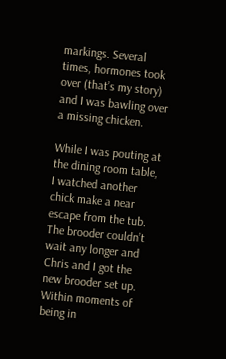markings. Several times, hormones took over (that’s my story) and I was bawling over a missing chicken.

While I was pouting at the dining room table, I watched another chick make a near escape from the tub. The brooder couldn’t wait any longer and Chris and I got the new brooder set up. Within moments of being in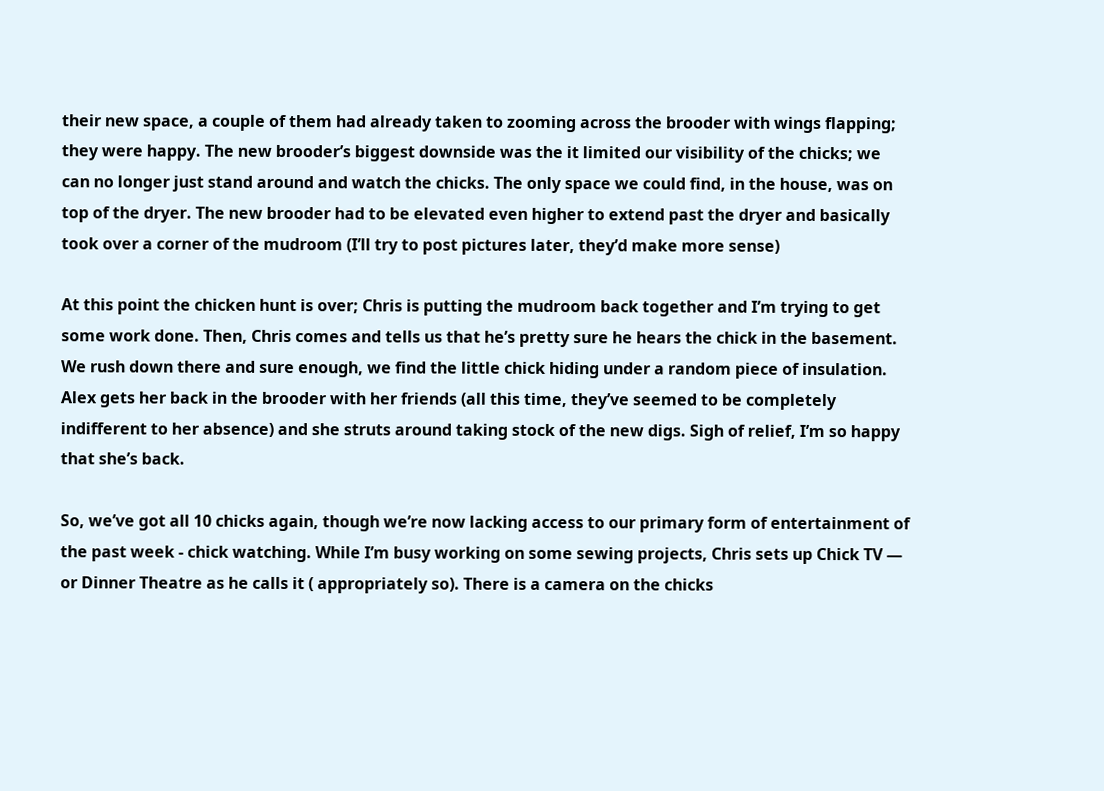their new space, a couple of them had already taken to zooming across the brooder with wings flapping; they were happy. The new brooder’s biggest downside was the it limited our visibility of the chicks; we can no longer just stand around and watch the chicks. The only space we could find, in the house, was on top of the dryer. The new brooder had to be elevated even higher to extend past the dryer and basically took over a corner of the mudroom (I’ll try to post pictures later, they’d make more sense)

At this point the chicken hunt is over; Chris is putting the mudroom back together and I’m trying to get some work done. Then, Chris comes and tells us that he’s pretty sure he hears the chick in the basement. We rush down there and sure enough, we find the little chick hiding under a random piece of insulation. Alex gets her back in the brooder with her friends (all this time, they’ve seemed to be completely indifferent to her absence) and she struts around taking stock of the new digs. Sigh of relief, I’m so happy that she’s back.

So, we’ve got all 10 chicks again, though we’re now lacking access to our primary form of entertainment of the past week - chick watching. While I’m busy working on some sewing projects, Chris sets up Chick TV — or Dinner Theatre as he calls it ( appropriately so). There is a camera on the chicks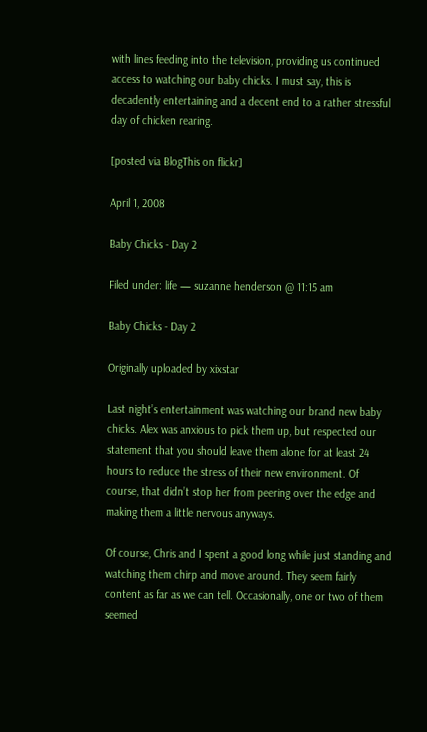with lines feeding into the television, providing us continued access to watching our baby chicks. I must say, this is decadently entertaining and a decent end to a rather stressful day of chicken rearing.

[posted via BlogThis on flickr]

April 1, 2008

Baby Chicks - Day 2

Filed under: life — suzanne henderson @ 11:15 am

Baby Chicks - Day 2

Originally uploaded by xixstar

Last night’s entertainment was watching our brand new baby chicks. Alex was anxious to pick them up, but respected our statement that you should leave them alone for at least 24 hours to reduce the stress of their new environment. Of course, that didn’t stop her from peering over the edge and making them a little nervous anyways.

Of course, Chris and I spent a good long while just standing and watching them chirp and move around. They seem fairly content as far as we can tell. Occasionally, one or two of them seemed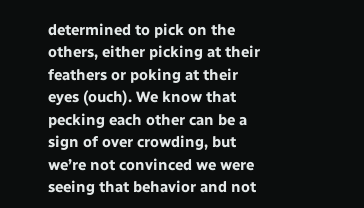determined to pick on the others, either picking at their feathers or poking at their eyes (ouch). We know that pecking each other can be a sign of over crowding, but we’re not convinced we were seeing that behavior and not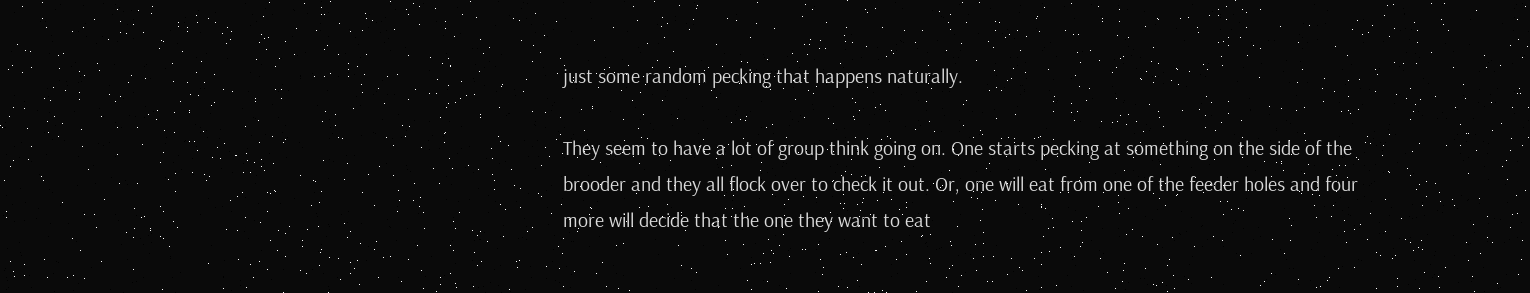just some random pecking that happens naturally.

They seem to have a lot of group think going on. One starts pecking at something on the side of the brooder and they all flock over to check it out. Or, one will eat from one of the feeder holes and four more will decide that the one they want to eat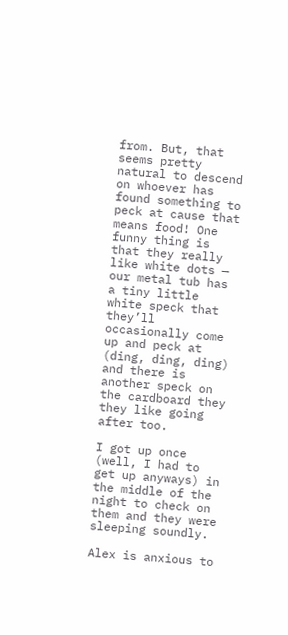from. But, that seems pretty natural to descend on whoever has found something to peck at cause that means food! One funny thing is that they really like white dots — our metal tub has a tiny little white speck that they’ll occasionally come up and peck at (ding, ding, ding) and there is another speck on the cardboard they they like going after too.

I got up once (well, I had to get up anyways) in the middle of the night to check on them and they were sleeping soundly.

Alex is anxious to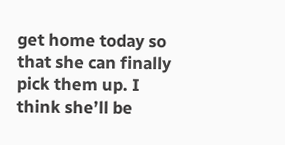get home today so that she can finally pick them up. I think she’ll be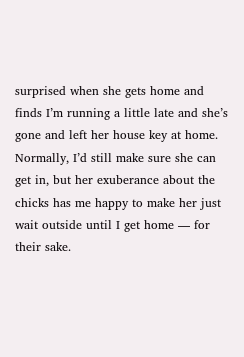surprised when she gets home and finds I’m running a little late and she’s gone and left her house key at home. Normally, I’d still make sure she can get in, but her exuberance about the chicks has me happy to make her just wait outside until I get home — for their sake.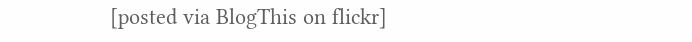[posted via BlogThis on flickr]